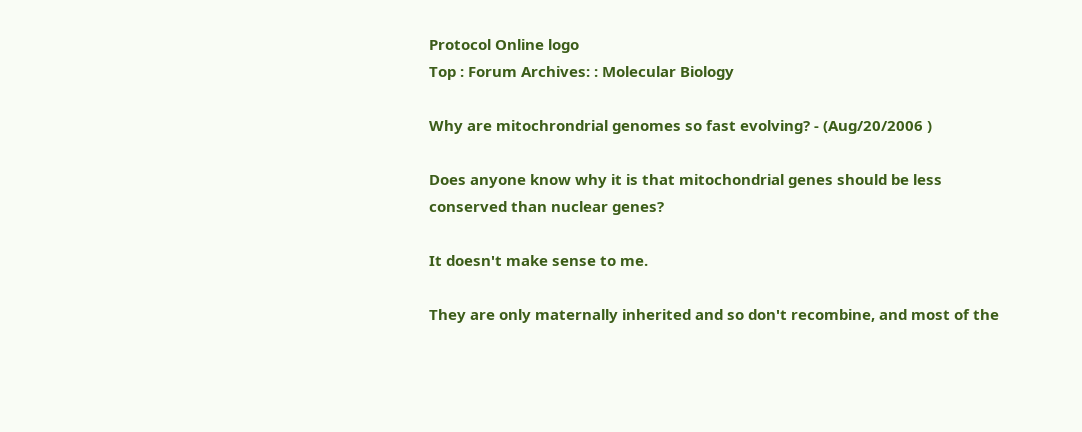Protocol Online logo
Top : Forum Archives: : Molecular Biology

Why are mitochrondrial genomes so fast evolving? - (Aug/20/2006 )

Does anyone know why it is that mitochondrial genes should be less conserved than nuclear genes?

It doesn't make sense to me.

They are only maternally inherited and so don't recombine, and most of the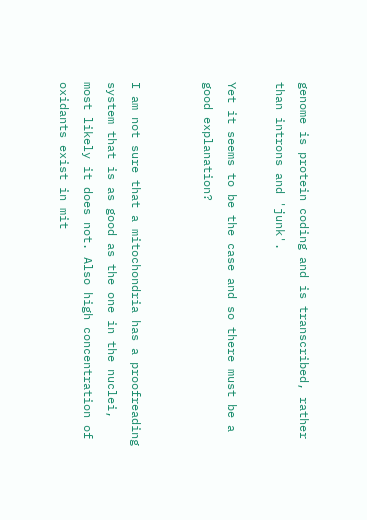genome is protein coding and is transcribed, rather than introns and 'junk'.

Yet it seems to be the case and so there must be a good explanation?


I am not sure that a mitochondria has a proofreading system that is as good as the one in the nuclei, most likely it does not. Also high concentration of oxidants exist in mit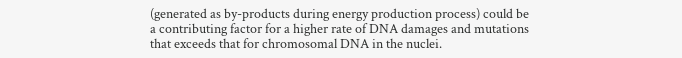(generated as by-products during energy production process) could be a contributing factor for a higher rate of DNA damages and mutations that exceeds that for chromosomal DNA in the nuclei.